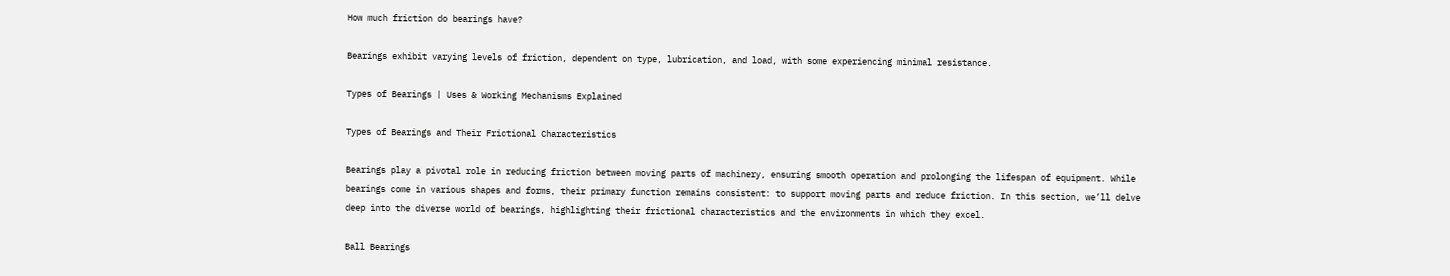How much friction do bearings have?

Bearings exhibit varying levels of friction, dependent on type, lubrication, and load, with some experiencing minimal resistance.

Types of Bearings | Uses & Working Mechanisms Explained

Types of Bearings and Their Frictional Characteristics

Bearings play a pivotal role in reducing friction between moving parts of machinery, ensuring smooth operation and prolonging the lifespan of equipment. While bearings come in various shapes and forms, their primary function remains consistent: to support moving parts and reduce friction. In this section, we’ll delve deep into the diverse world of bearings, highlighting their frictional characteristics and the environments in which they excel.

Ball Bearings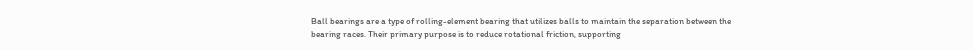Ball bearings are a type of rolling-element bearing that utilizes balls to maintain the separation between the bearing races. Their primary purpose is to reduce rotational friction, supporting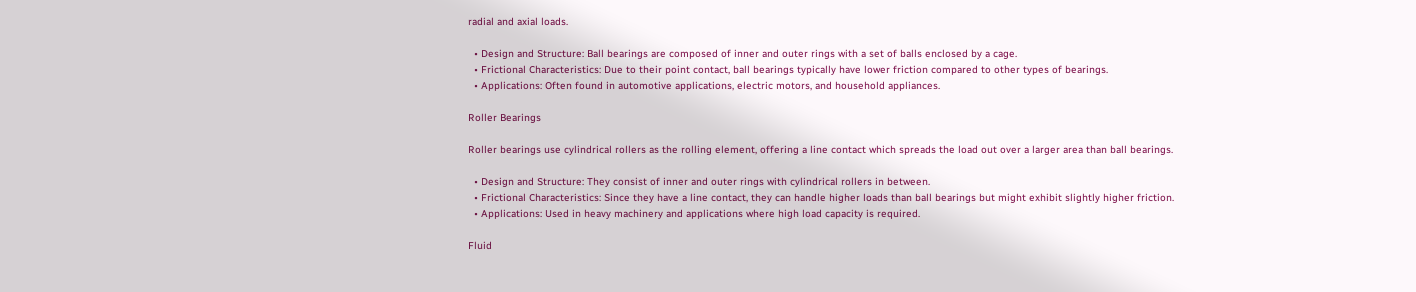radial and axial loads.

  • Design and Structure: Ball bearings are composed of inner and outer rings with a set of balls enclosed by a cage.
  • Frictional Characteristics: Due to their point contact, ball bearings typically have lower friction compared to other types of bearings.
  • Applications: Often found in automotive applications, electric motors, and household appliances.

Roller Bearings

Roller bearings use cylindrical rollers as the rolling element, offering a line contact which spreads the load out over a larger area than ball bearings.

  • Design and Structure: They consist of inner and outer rings with cylindrical rollers in between.
  • Frictional Characteristics: Since they have a line contact, they can handle higher loads than ball bearings but might exhibit slightly higher friction.
  • Applications: Used in heavy machinery and applications where high load capacity is required.

Fluid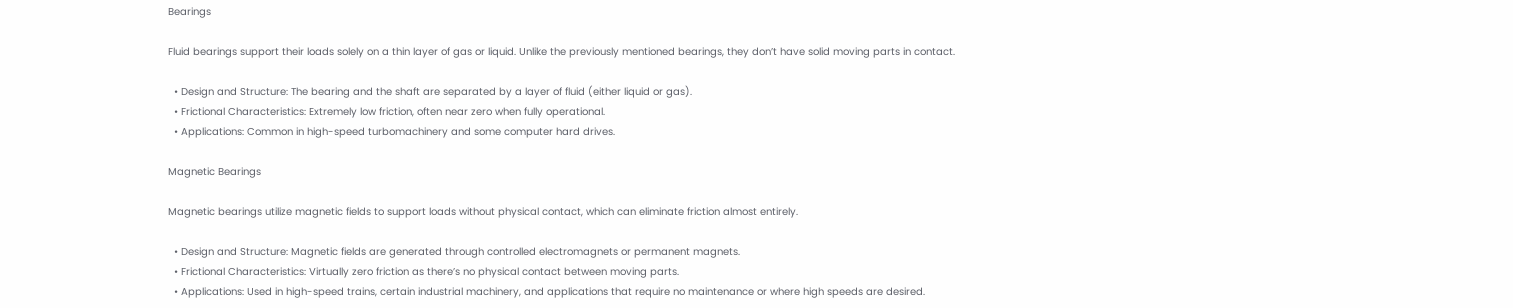Bearings

Fluid bearings support their loads solely on a thin layer of gas or liquid. Unlike the previously mentioned bearings, they don’t have solid moving parts in contact.

  • Design and Structure: The bearing and the shaft are separated by a layer of fluid (either liquid or gas).
  • Frictional Characteristics: Extremely low friction, often near zero when fully operational.
  • Applications: Common in high-speed turbomachinery and some computer hard drives.

Magnetic Bearings

Magnetic bearings utilize magnetic fields to support loads without physical contact, which can eliminate friction almost entirely.

  • Design and Structure: Magnetic fields are generated through controlled electromagnets or permanent magnets.
  • Frictional Characteristics: Virtually zero friction as there’s no physical contact between moving parts.
  • Applications: Used in high-speed trains, certain industrial machinery, and applications that require no maintenance or where high speeds are desired.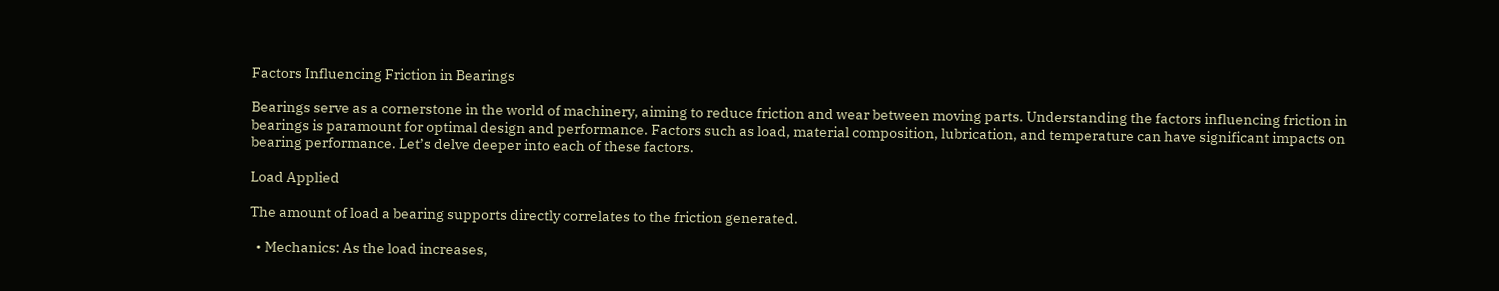Factors Influencing Friction in Bearings

Bearings serve as a cornerstone in the world of machinery, aiming to reduce friction and wear between moving parts. Understanding the factors influencing friction in bearings is paramount for optimal design and performance. Factors such as load, material composition, lubrication, and temperature can have significant impacts on bearing performance. Let’s delve deeper into each of these factors.

Load Applied

The amount of load a bearing supports directly correlates to the friction generated.

  • Mechanics: As the load increases,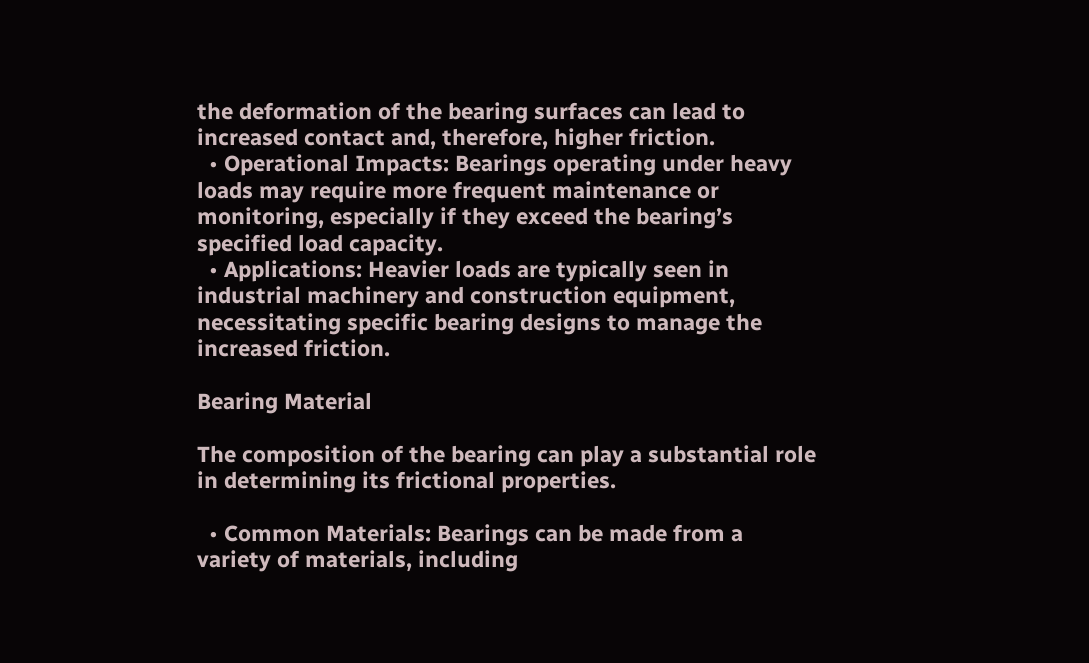the deformation of the bearing surfaces can lead to increased contact and, therefore, higher friction.
  • Operational Impacts: Bearings operating under heavy loads may require more frequent maintenance or monitoring, especially if they exceed the bearing’s specified load capacity.
  • Applications: Heavier loads are typically seen in industrial machinery and construction equipment, necessitating specific bearing designs to manage the increased friction.

Bearing Material

The composition of the bearing can play a substantial role in determining its frictional properties.

  • Common Materials: Bearings can be made from a variety of materials, including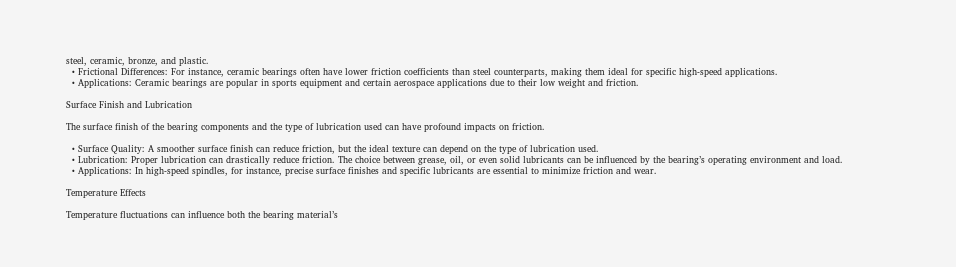steel, ceramic, bronze, and plastic.
  • Frictional Differences: For instance, ceramic bearings often have lower friction coefficients than steel counterparts, making them ideal for specific high-speed applications.
  • Applications: Ceramic bearings are popular in sports equipment and certain aerospace applications due to their low weight and friction.

Surface Finish and Lubrication

The surface finish of the bearing components and the type of lubrication used can have profound impacts on friction.

  • Surface Quality: A smoother surface finish can reduce friction, but the ideal texture can depend on the type of lubrication used.
  • Lubrication: Proper lubrication can drastically reduce friction. The choice between grease, oil, or even solid lubricants can be influenced by the bearing’s operating environment and load.
  • Applications: In high-speed spindles, for instance, precise surface finishes and specific lubricants are essential to minimize friction and wear.

Temperature Effects

Temperature fluctuations can influence both the bearing material’s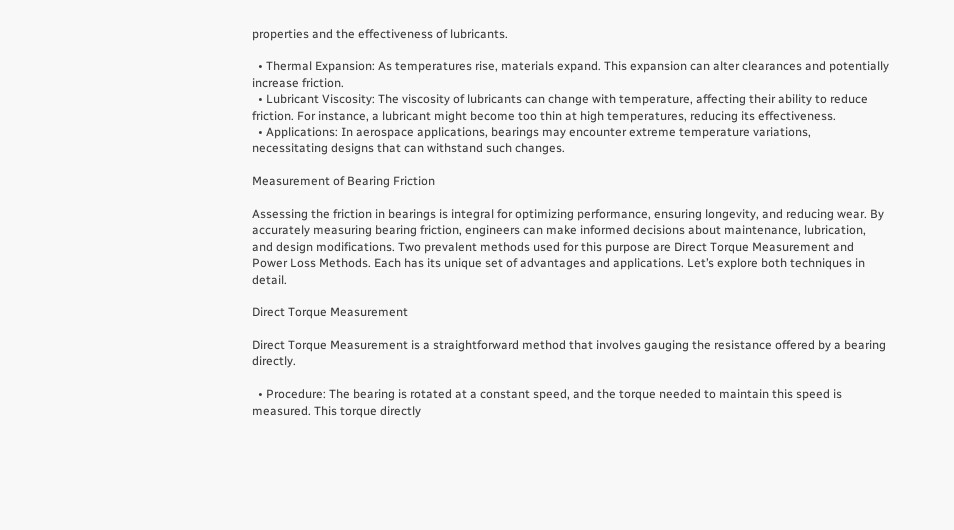properties and the effectiveness of lubricants.

  • Thermal Expansion: As temperatures rise, materials expand. This expansion can alter clearances and potentially increase friction.
  • Lubricant Viscosity: The viscosity of lubricants can change with temperature, affecting their ability to reduce friction. For instance, a lubricant might become too thin at high temperatures, reducing its effectiveness.
  • Applications: In aerospace applications, bearings may encounter extreme temperature variations, necessitating designs that can withstand such changes.

Measurement of Bearing Friction

Assessing the friction in bearings is integral for optimizing performance, ensuring longevity, and reducing wear. By accurately measuring bearing friction, engineers can make informed decisions about maintenance, lubrication, and design modifications. Two prevalent methods used for this purpose are Direct Torque Measurement and Power Loss Methods. Each has its unique set of advantages and applications. Let’s explore both techniques in detail.

Direct Torque Measurement

Direct Torque Measurement is a straightforward method that involves gauging the resistance offered by a bearing directly.

  • Procedure: The bearing is rotated at a constant speed, and the torque needed to maintain this speed is measured. This torque directly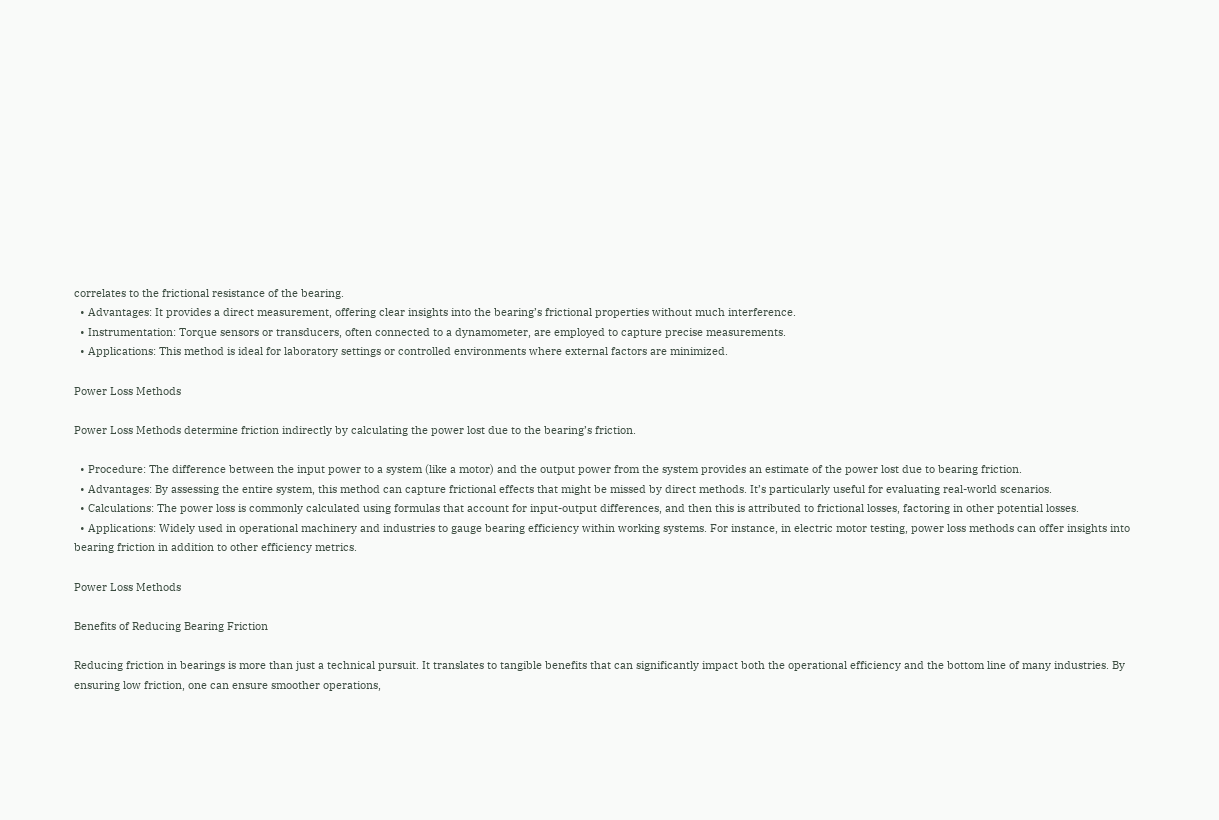correlates to the frictional resistance of the bearing.
  • Advantages: It provides a direct measurement, offering clear insights into the bearing’s frictional properties without much interference.
  • Instrumentation: Torque sensors or transducers, often connected to a dynamometer, are employed to capture precise measurements.
  • Applications: This method is ideal for laboratory settings or controlled environments where external factors are minimized.

Power Loss Methods

Power Loss Methods determine friction indirectly by calculating the power lost due to the bearing’s friction.

  • Procedure: The difference between the input power to a system (like a motor) and the output power from the system provides an estimate of the power lost due to bearing friction.
  • Advantages: By assessing the entire system, this method can capture frictional effects that might be missed by direct methods. It’s particularly useful for evaluating real-world scenarios.
  • Calculations: The power loss is commonly calculated using formulas that account for input-output differences, and then this is attributed to frictional losses, factoring in other potential losses.
  • Applications: Widely used in operational machinery and industries to gauge bearing efficiency within working systems. For instance, in electric motor testing, power loss methods can offer insights into bearing friction in addition to other efficiency metrics.

Power Loss Methods

Benefits of Reducing Bearing Friction

Reducing friction in bearings is more than just a technical pursuit. It translates to tangible benefits that can significantly impact both the operational efficiency and the bottom line of many industries. By ensuring low friction, one can ensure smoother operations,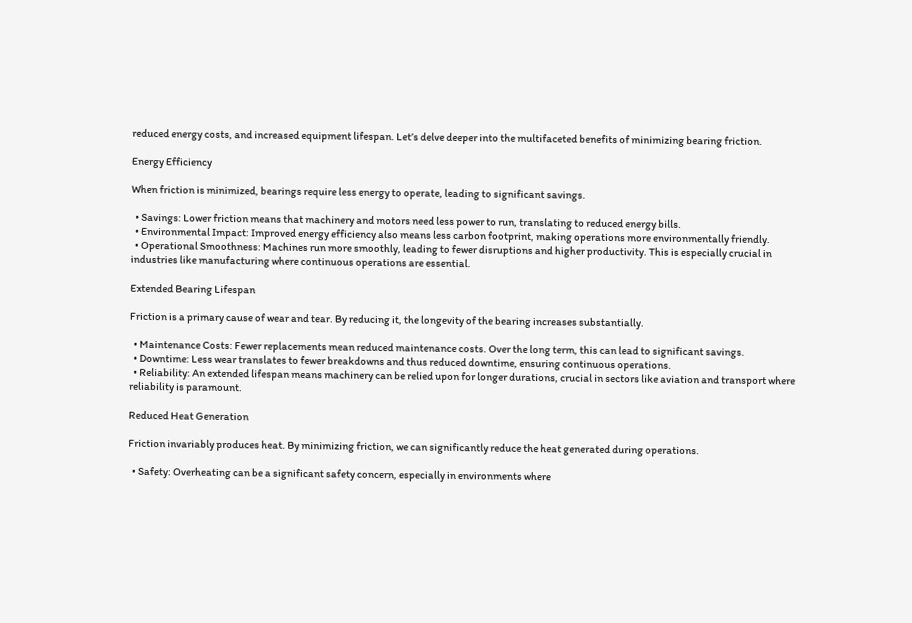reduced energy costs, and increased equipment lifespan. Let’s delve deeper into the multifaceted benefits of minimizing bearing friction.

Energy Efficiency

When friction is minimized, bearings require less energy to operate, leading to significant savings.

  • Savings: Lower friction means that machinery and motors need less power to run, translating to reduced energy bills.
  • Environmental Impact: Improved energy efficiency also means less carbon footprint, making operations more environmentally friendly.
  • Operational Smoothness: Machines run more smoothly, leading to fewer disruptions and higher productivity. This is especially crucial in industries like manufacturing where continuous operations are essential.

Extended Bearing Lifespan

Friction is a primary cause of wear and tear. By reducing it, the longevity of the bearing increases substantially.

  • Maintenance Costs: Fewer replacements mean reduced maintenance costs. Over the long term, this can lead to significant savings.
  • Downtime: Less wear translates to fewer breakdowns and thus reduced downtime, ensuring continuous operations.
  • Reliability: An extended lifespan means machinery can be relied upon for longer durations, crucial in sectors like aviation and transport where reliability is paramount.

Reduced Heat Generation

Friction invariably produces heat. By minimizing friction, we can significantly reduce the heat generated during operations.

  • Safety: Overheating can be a significant safety concern, especially in environments where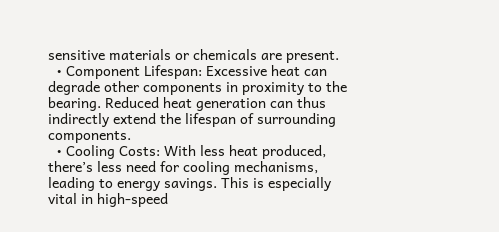sensitive materials or chemicals are present.
  • Component Lifespan: Excessive heat can degrade other components in proximity to the bearing. Reduced heat generation can thus indirectly extend the lifespan of surrounding components.
  • Cooling Costs: With less heat produced, there’s less need for cooling mechanisms, leading to energy savings. This is especially vital in high-speed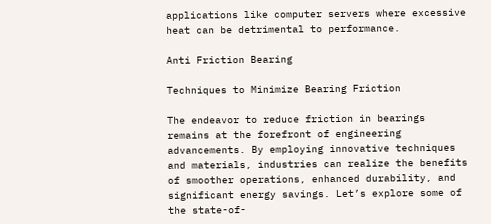applications like computer servers where excessive heat can be detrimental to performance.

Anti Friction Bearing

Techniques to Minimize Bearing Friction

The endeavor to reduce friction in bearings remains at the forefront of engineering advancements. By employing innovative techniques and materials, industries can realize the benefits of smoother operations, enhanced durability, and significant energy savings. Let’s explore some of the state-of-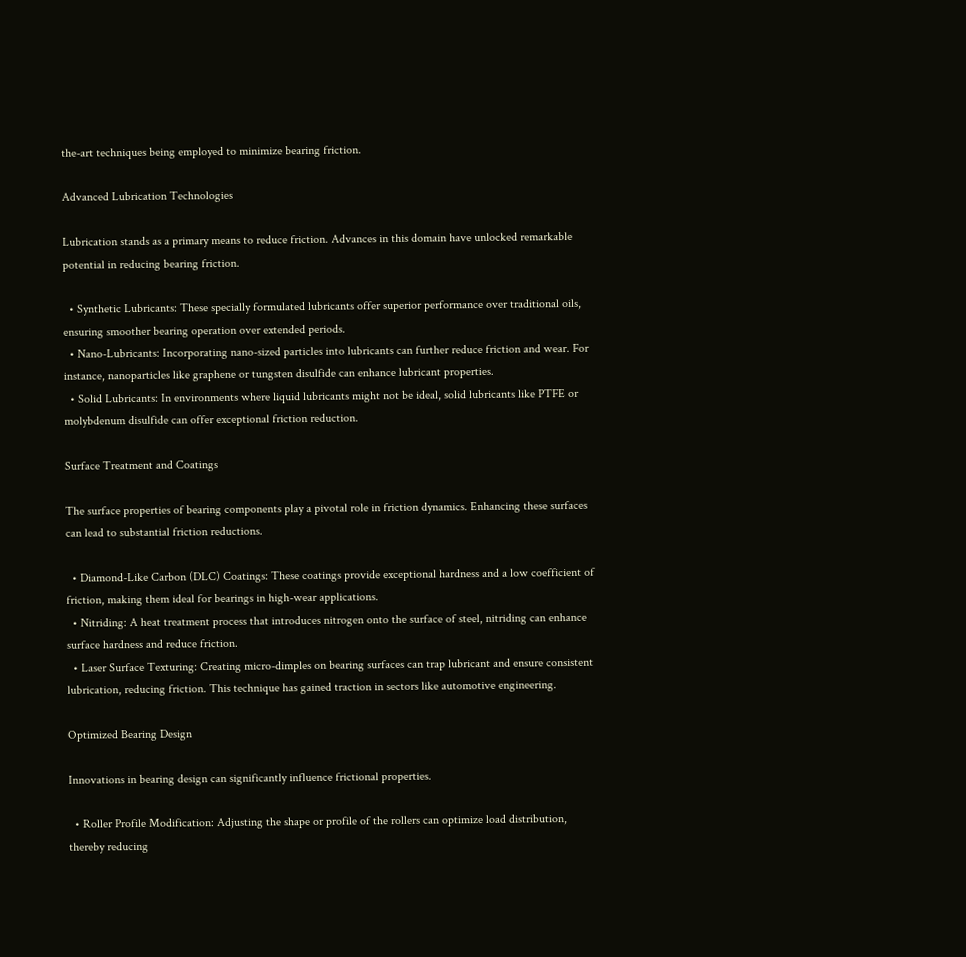the-art techniques being employed to minimize bearing friction.

Advanced Lubrication Technologies

Lubrication stands as a primary means to reduce friction. Advances in this domain have unlocked remarkable potential in reducing bearing friction.

  • Synthetic Lubricants: These specially formulated lubricants offer superior performance over traditional oils, ensuring smoother bearing operation over extended periods.
  • Nano-Lubricants: Incorporating nano-sized particles into lubricants can further reduce friction and wear. For instance, nanoparticles like graphene or tungsten disulfide can enhance lubricant properties.
  • Solid Lubricants: In environments where liquid lubricants might not be ideal, solid lubricants like PTFE or molybdenum disulfide can offer exceptional friction reduction.

Surface Treatment and Coatings

The surface properties of bearing components play a pivotal role in friction dynamics. Enhancing these surfaces can lead to substantial friction reductions.

  • Diamond-Like Carbon (DLC) Coatings: These coatings provide exceptional hardness and a low coefficient of friction, making them ideal for bearings in high-wear applications.
  • Nitriding: A heat treatment process that introduces nitrogen onto the surface of steel, nitriding can enhance surface hardness and reduce friction.
  • Laser Surface Texturing: Creating micro-dimples on bearing surfaces can trap lubricant and ensure consistent lubrication, reducing friction. This technique has gained traction in sectors like automotive engineering.

Optimized Bearing Design

Innovations in bearing design can significantly influence frictional properties.

  • Roller Profile Modification: Adjusting the shape or profile of the rollers can optimize load distribution, thereby reducing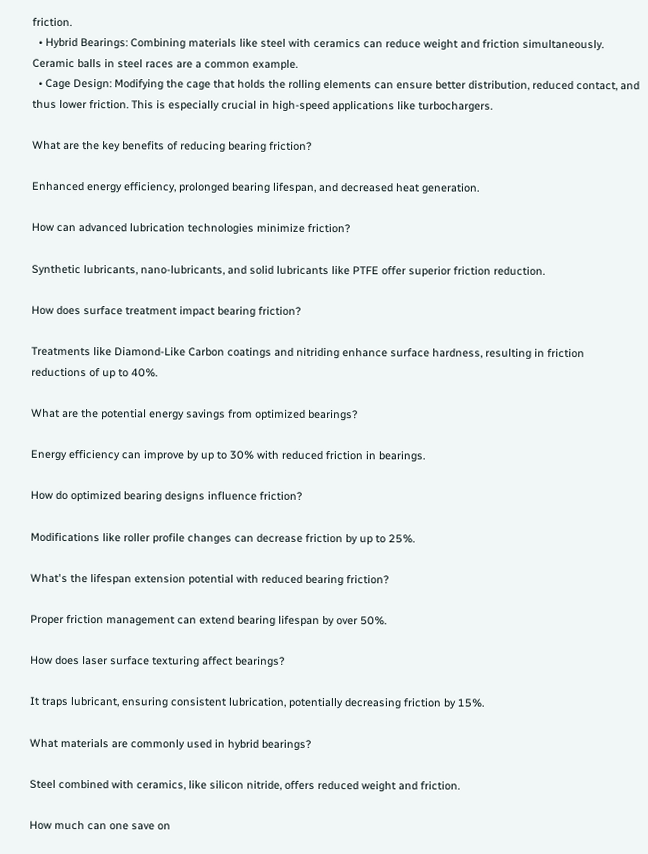friction.
  • Hybrid Bearings: Combining materials like steel with ceramics can reduce weight and friction simultaneously. Ceramic balls in steel races are a common example.
  • Cage Design: Modifying the cage that holds the rolling elements can ensure better distribution, reduced contact, and thus lower friction. This is especially crucial in high-speed applications like turbochargers.

What are the key benefits of reducing bearing friction?

Enhanced energy efficiency, prolonged bearing lifespan, and decreased heat generation.

How can advanced lubrication technologies minimize friction?

Synthetic lubricants, nano-lubricants, and solid lubricants like PTFE offer superior friction reduction.

How does surface treatment impact bearing friction?

Treatments like Diamond-Like Carbon coatings and nitriding enhance surface hardness, resulting in friction reductions of up to 40%.

What are the potential energy savings from optimized bearings?

Energy efficiency can improve by up to 30% with reduced friction in bearings.

How do optimized bearing designs influence friction?

Modifications like roller profile changes can decrease friction by up to 25%.

What's the lifespan extension potential with reduced bearing friction?

Proper friction management can extend bearing lifespan by over 50%.

How does laser surface texturing affect bearings?

It traps lubricant, ensuring consistent lubrication, potentially decreasing friction by 15%.

What materials are commonly used in hybrid bearings?

Steel combined with ceramics, like silicon nitride, offers reduced weight and friction.

How much can one save on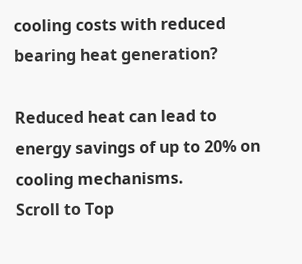cooling costs with reduced bearing heat generation?

Reduced heat can lead to energy savings of up to 20% on cooling mechanisms.
Scroll to Top